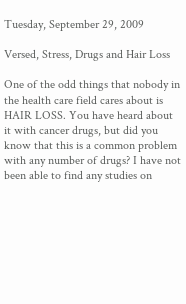Tuesday, September 29, 2009

Versed, Stress, Drugs and Hair Loss

One of the odd things that nobody in the health care field cares about is HAIR LOSS. You have heard about it with cancer drugs, but did you know that this is a common problem with any number of drugs? I have not been able to find any studies on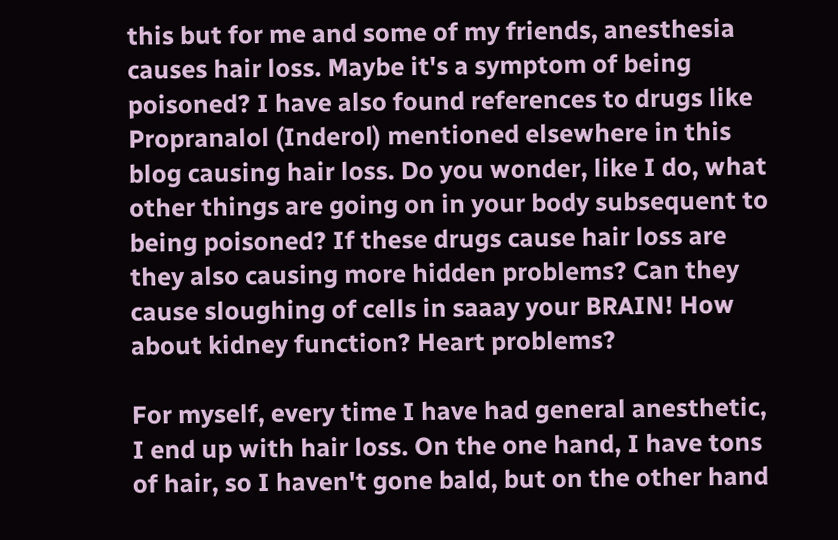this but for me and some of my friends, anesthesia causes hair loss. Maybe it's a symptom of being poisoned? I have also found references to drugs like Propranalol (Inderol) mentioned elsewhere in this blog causing hair loss. Do you wonder, like I do, what other things are going on in your body subsequent to being poisoned? If these drugs cause hair loss are they also causing more hidden problems? Can they cause sloughing of cells in saaay your BRAIN! How about kidney function? Heart problems?

For myself, every time I have had general anesthetic, I end up with hair loss. On the one hand, I have tons of hair, so I haven't gone bald, but on the other hand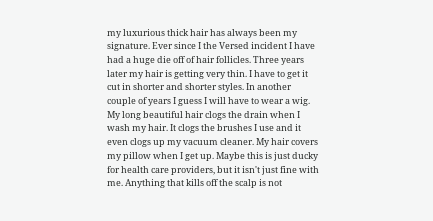my luxurious thick hair has always been my signature. Ever since I the Versed incident I have had a huge die off of hair follicles. Three years later my hair is getting very thin. I have to get it cut in shorter and shorter styles. In another couple of years I guess I will have to wear a wig. My long beautiful hair clogs the drain when I wash my hair. It clogs the brushes I use and it even clogs up my vacuum cleaner. My hair covers my pillow when I get up. Maybe this is just ducky for health care providers, but it isn't just fine with me. Anything that kills off the scalp is not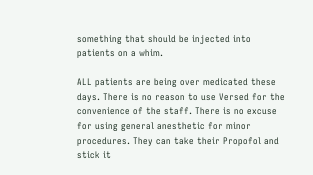something that should be injected into patients on a whim.

ALL patients are being over medicated these days. There is no reason to use Versed for the convenience of the staff. There is no excuse for using general anesthetic for minor procedures. They can take their Propofol and stick it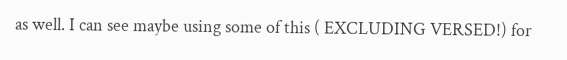as well. I can see maybe using some of this ( EXCLUDING VERSED!) for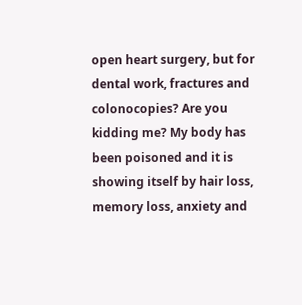open heart surgery, but for dental work, fractures and colonocopies? Are you kidding me? My body has been poisoned and it is showing itself by hair loss, memory loss, anxiety and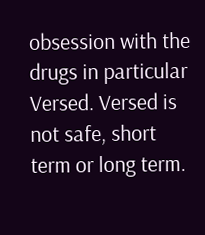obsession with the drugs in particular Versed. Versed is not safe, short term or long term.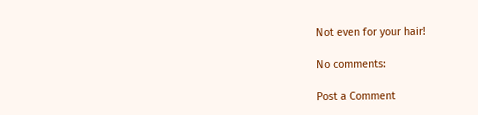Not even for your hair!

No comments:

Post a Comment